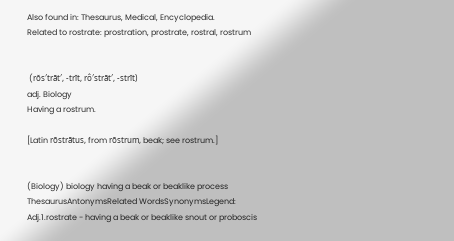Also found in: Thesaurus, Medical, Encyclopedia.
Related to rostrate: prostration, prostrate, rostral, rostrum


 (rŏs′trāt′, -trĭt, rô′strāt′, -strĭt)
adj. Biology
Having a rostrum.

[Latin rōstrātus, from rōstrum, beak; see rostrum.]


(Biology) biology having a beak or beaklike process
ThesaurusAntonymsRelated WordsSynonymsLegend:
Adj.1.rostrate - having a beak or beaklike snout or proboscis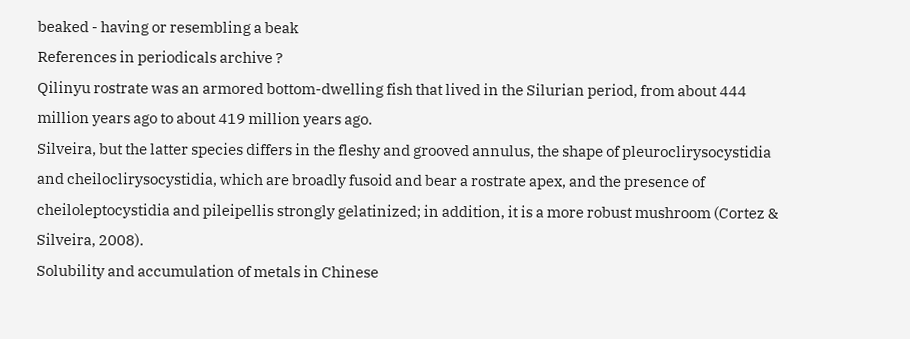beaked - having or resembling a beak
References in periodicals archive ?
Qilinyu rostrate was an armored bottom-dwelling fish that lived in the Silurian period, from about 444 million years ago to about 419 million years ago.
Silveira, but the latter species differs in the fleshy and grooved annulus, the shape of pleuroclirysocystidia and cheiloclirysocystidia, which are broadly fusoid and bear a rostrate apex, and the presence of cheiloleptocystidia and pileipellis strongly gelatinized; in addition, it is a more robust mushroom (Cortez & Silveira, 2008).
Solubility and accumulation of metals in Chinese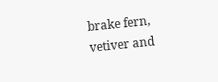brake fern, vetiver and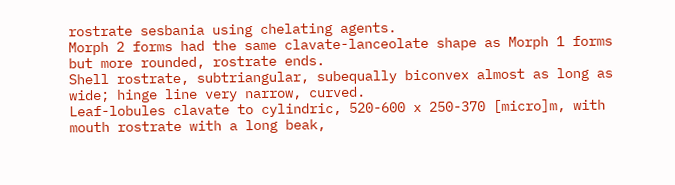rostrate sesbania using chelating agents.
Morph 2 forms had the same clavate-lanceolate shape as Morph 1 forms but more rounded, rostrate ends.
Shell rostrate, subtriangular, subequally biconvex almost as long as wide; hinge line very narrow, curved.
Leaf-lobules clavate to cylindric, 520-600 x 250-370 [micro]m, with mouth rostrate with a long beak,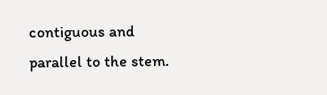contiguous and parallel to the stem.